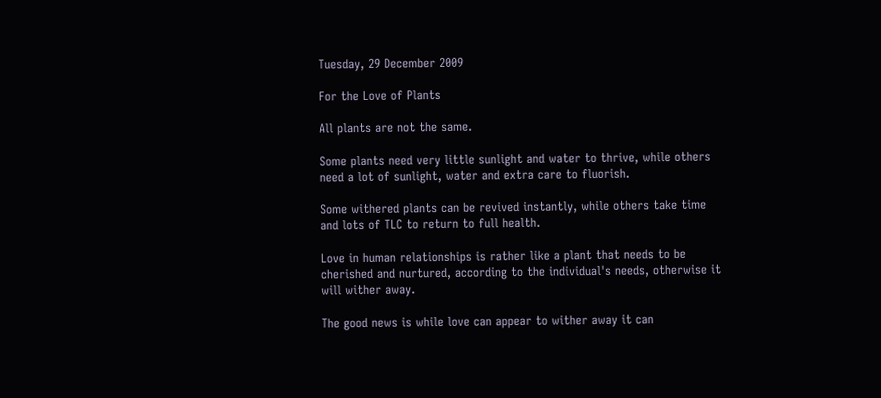Tuesday, 29 December 2009

For the Love of Plants

All plants are not the same.

Some plants need very little sunlight and water to thrive, while others need a lot of sunlight, water and extra care to fluorish.

Some withered plants can be revived instantly, while others take time and lots of TLC to return to full health.

Love in human relationships is rather like a plant that needs to be cherished and nurtured, according to the individual's needs, otherwise it will wither away.

The good news is while love can appear to wither away it can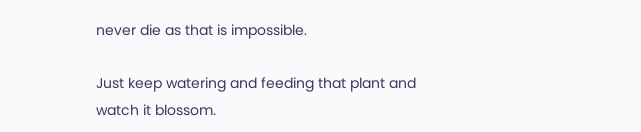never die as that is impossible.

Just keep watering and feeding that plant and watch it blossom.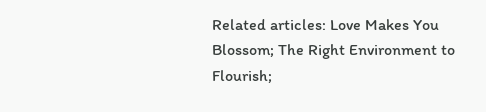Related articles: Love Makes You Blossom; The Right Environment to Flourish;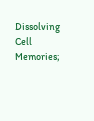Dissolving Cell Memories;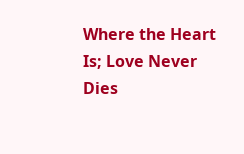Where the Heart Is; Love Never Dies